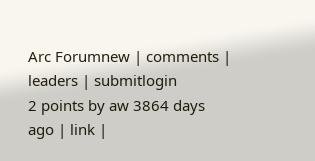Arc Forumnew | comments | leaders | submitlogin
2 points by aw 3864 days ago | link |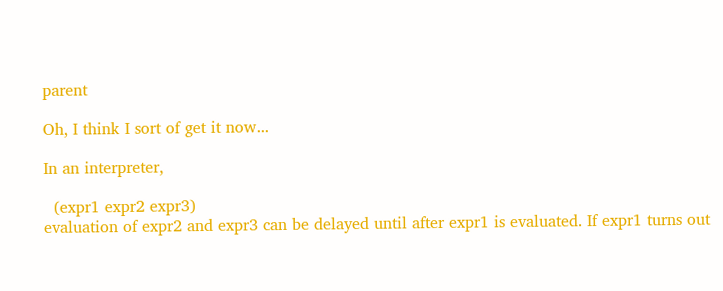parent

Oh, I think I sort of get it now...

In an interpreter,

  (expr1 expr2 expr3)
evaluation of expr2 and expr3 can be delayed until after expr1 is evaluated. If expr1 turns out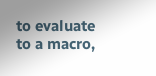to evaluate to a macro,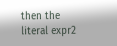then the literal expr2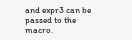and expr3 can be passed to the macro.